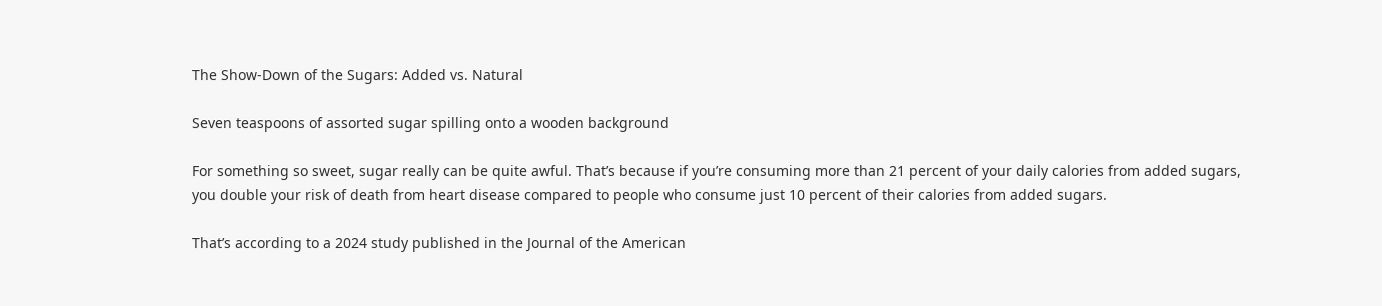The Show-Down of the Sugars: Added vs. Natural

Seven teaspoons of assorted sugar spilling onto a wooden background

For something so sweet, sugar really can be quite awful. That’s because if you’re consuming more than 21 percent of your daily calories from added sugars, you double your risk of death from heart disease compared to people who consume just 10 percent of their calories from added sugars.

That’s according to a 2024 study published in the Journal of the American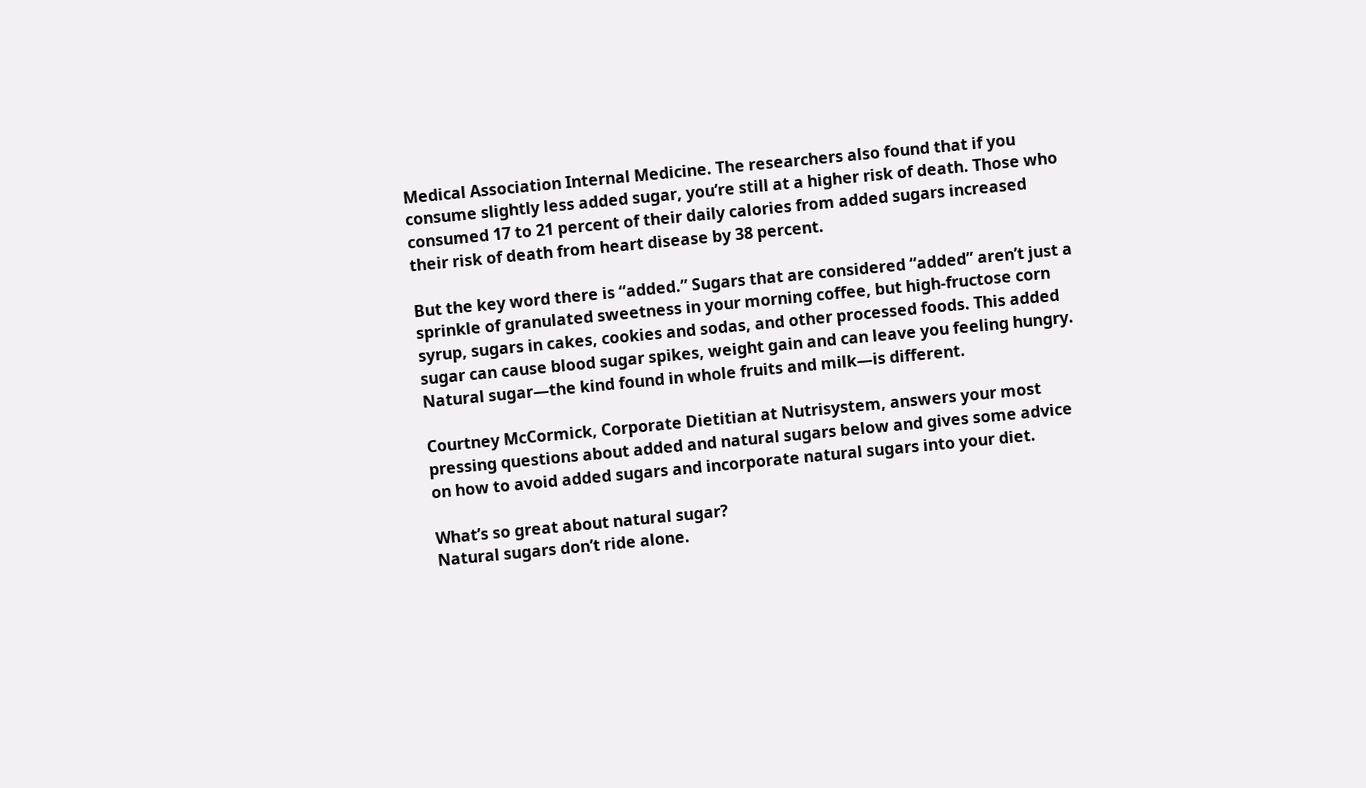Medical Association Internal Medicine. The researchers also found that if you consume slightly less added sugar, you’re still at a higher risk of death. Those who consumed 17 to 21 percent of their daily calories from added sugars increased their risk of death from heart disease by 38 percent.

But the key word there is “added.” Sugars that are considered “added” aren’t just a sprinkle of granulated sweetness in your morning coffee, but high-fructose corn syrup, sugars in cakes, cookies and sodas, and other processed foods. This added sugar can cause blood sugar spikes, weight gain and can leave you feeling hungry. Natural sugar—the kind found in whole fruits and milk—is different.

Courtney McCormick, Corporate Dietitian at Nutrisystem, answers your most pressing questions about added and natural sugars below and gives some advice on how to avoid added sugars and incorporate natural sugars into your diet.

What’s so great about natural sugar?
Natural sugars don’t ride alone.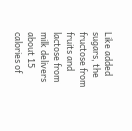Like added sugars, the fructose from fruits and lactose from milk delivers about 15 calories of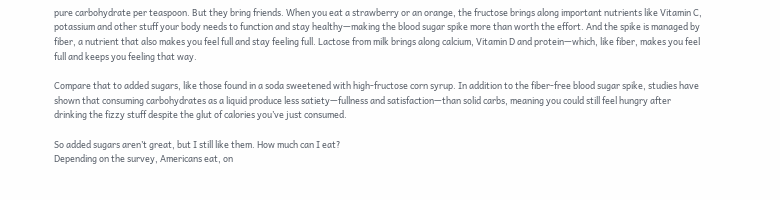pure carbohydrate per teaspoon. But they bring friends. When you eat a strawberry or an orange, the fructose brings along important nutrients like Vitamin C, potassium and other stuff your body needs to function and stay healthy—making the blood sugar spike more than worth the effort. And the spike is managed by fiber, a nutrient that also makes you feel full and stay feeling full. Lactose from milk brings along calcium, Vitamin D and protein—which, like fiber, makes you feel full and keeps you feeling that way.

Compare that to added sugars, like those found in a soda sweetened with high-fructose corn syrup. In addition to the fiber-free blood sugar spike, studies have shown that consuming carbohydrates as a liquid produce less satiety—fullness and satisfaction—than solid carbs, meaning you could still feel hungry after drinking the fizzy stuff despite the glut of calories you’ve just consumed.

So added sugars aren’t great, but I still like them. How much can I eat?
Depending on the survey, Americans eat, on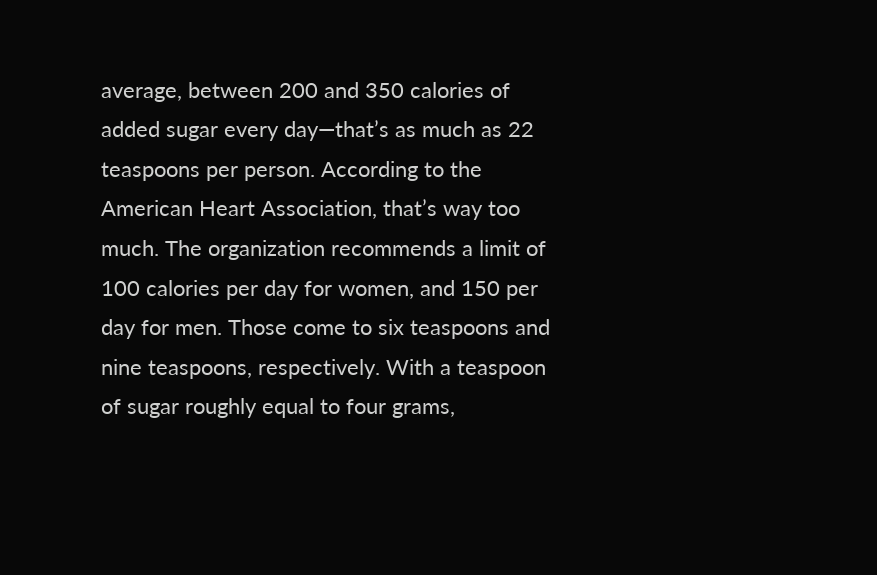average, between 200 and 350 calories of added sugar every day—that’s as much as 22 teaspoons per person. According to the American Heart Association, that’s way too much. The organization recommends a limit of 100 calories per day for women, and 150 per day for men. Those come to six teaspoons and nine teaspoons, respectively. With a teaspoon of sugar roughly equal to four grams,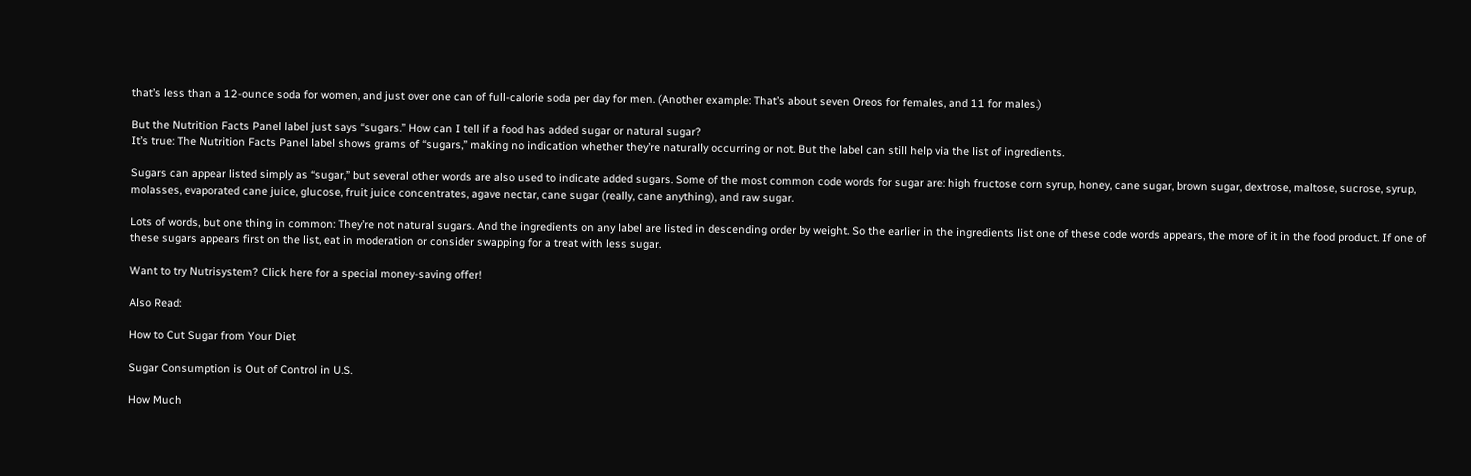that’s less than a 12-ounce soda for women, and just over one can of full-calorie soda per day for men. (Another example: That’s about seven Oreos for females, and 11 for males.)

But the Nutrition Facts Panel label just says “sugars.” How can I tell if a food has added sugar or natural sugar?
It’s true: The Nutrition Facts Panel label shows grams of “sugars,” making no indication whether they’re naturally occurring or not. But the label can still help via the list of ingredients.

Sugars can appear listed simply as “sugar,” but several other words are also used to indicate added sugars. Some of the most common code words for sugar are: high fructose corn syrup, honey, cane sugar, brown sugar, dextrose, maltose, sucrose, syrup, molasses, evaporated cane juice, glucose, fruit juice concentrates, agave nectar, cane sugar (really, cane anything), and raw sugar.

Lots of words, but one thing in common: They’re not natural sugars. And the ingredients on any label are listed in descending order by weight. So the earlier in the ingredients list one of these code words appears, the more of it in the food product. If one of these sugars appears first on the list, eat in moderation or consider swapping for a treat with less sugar.

Want to try Nutrisystem? Click here for a special money-saving offer!

Also Read:

How to Cut Sugar from Your Diet

Sugar Consumption is Out of Control in U.S.

How Much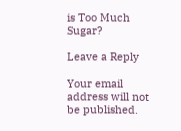is Too Much Sugar?

Leave a Reply

Your email address will not be published.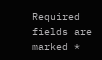Required fields are marked *